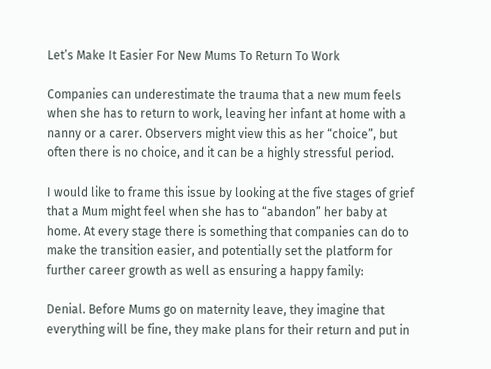Let’s Make It Easier For New Mums To Return To Work

Companies can underestimate the trauma that a new mum feels when she has to return to work, leaving her infant at home with a nanny or a carer. Observers might view this as her “choice”, but often there is no choice, and it can be a highly stressful period.

I would like to frame this issue by looking at the five stages of grief that a Mum might feel when she has to “abandon” her baby at home. At every stage there is something that companies can do to make the transition easier, and potentially set the platform for further career growth as well as ensuring a happy family:

Denial. Before Mums go on maternity leave, they imagine that everything will be fine, they make plans for their return and put in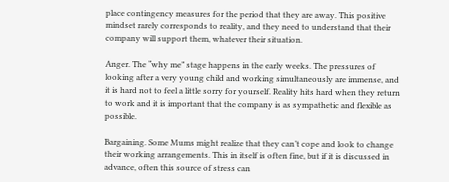place contingency measures for the period that they are away. This positive mindset rarely corresponds to reality, and they need to understand that their company will support them, whatever their situation.

Anger. The “why me” stage happens in the early weeks. The pressures of looking after a very young child and working simultaneously are immense, and it is hard not to feel a little sorry for yourself. Reality hits hard when they return to work and it is important that the company is as sympathetic and flexible as possible.

Bargaining. Some Mums might realize that they can’t cope and look to change their working arrangements. This in itself is often fine, but if it is discussed in advance, often this source of stress can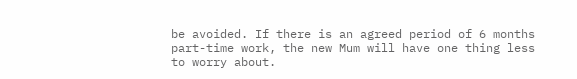be avoided. If there is an agreed period of 6 months part-time work, the new Mum will have one thing less to worry about.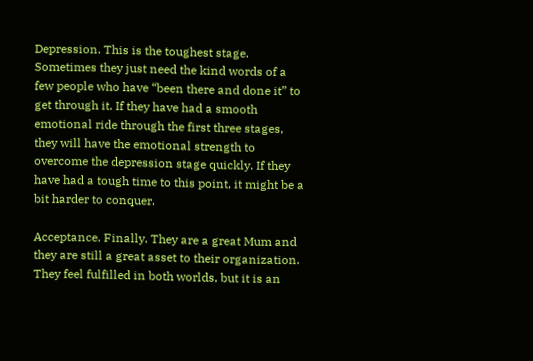Depression. This is the toughest stage. Sometimes they just need the kind words of a few people who have “been there and done it” to get through it. If they have had a smooth emotional ride through the first three stages, they will have the emotional strength to overcome the depression stage quickly. If they have had a tough time to this point, it might be a bit harder to conquer.

Acceptance. Finally. They are a great Mum and they are still a great asset to their organization. They feel fulfilled in both worlds, but it is an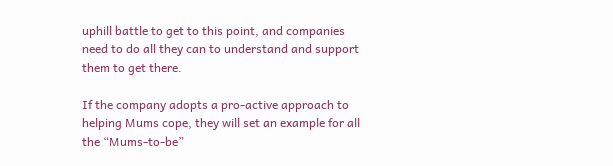uphill battle to get to this point, and companies need to do all they can to understand and support them to get there.

If the company adopts a pro-active approach to helping Mums cope, they will set an example for all the “Mums-to-be”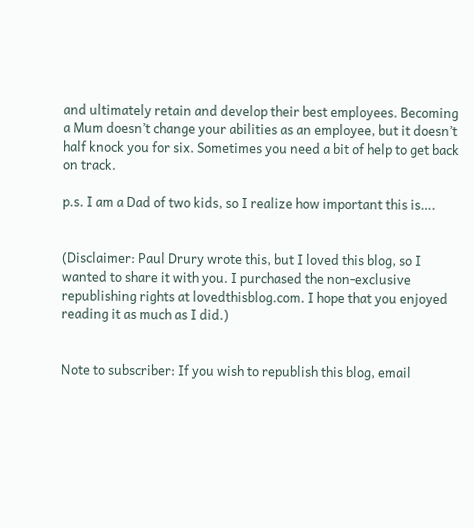and ultimately retain and develop their best employees. Becoming a Mum doesn’t change your abilities as an employee, but it doesn’t half knock you for six. Sometimes you need a bit of help to get back on track.

p.s. I am a Dad of two kids, so I realize how important this is….


(Disclaimer: Paul Drury wrote this, but I loved this blog, so I wanted to share it with you. I purchased the non-exclusive republishing rights at lovedthisblog.com. I hope that you enjoyed reading it as much as I did.)


Note to subscriber: If you wish to republish this blog, email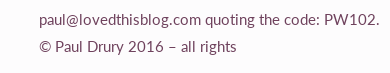paul@lovedthisblog.com quoting the code: PW102. © Paul Drury 2016 – all rights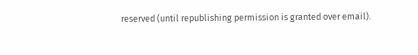reserved (until republishing permission is granted over email).